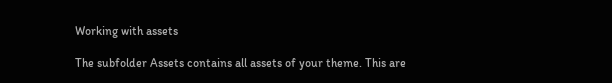Working with assets

The subfolder Assets contains all assets of your theme. This are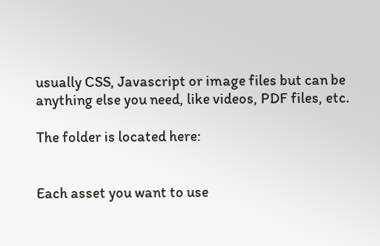usually CSS, Javascript or image files but can be anything else you need, like videos, PDF files, etc.

The folder is located here:


Each asset you want to use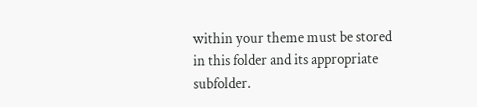within your theme must be stored in this folder and its appropriate subfolder.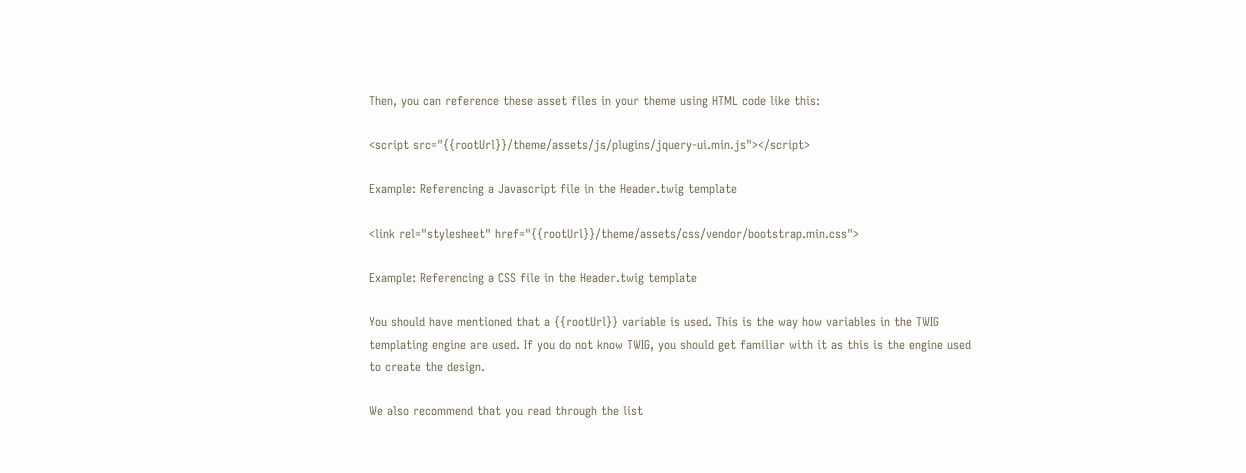Then, you can reference these asset files in your theme using HTML code like this:

<script src="{{rootUrl}}/theme/assets/js/plugins/jquery-ui.min.js"></script>

Example: Referencing a Javascript file in the Header.twig template

<link rel="stylesheet" href="{{rootUrl}}/theme/assets/css/vendor/bootstrap.min.css">

Example: Referencing a CSS file in the Header.twig template

You should have mentioned that a {{rootUrl}} variable is used. This is the way how variables in the TWIG templating engine are used. If you do not know TWIG, you should get familiar with it as this is the engine used to create the design.

We also recommend that you read through the list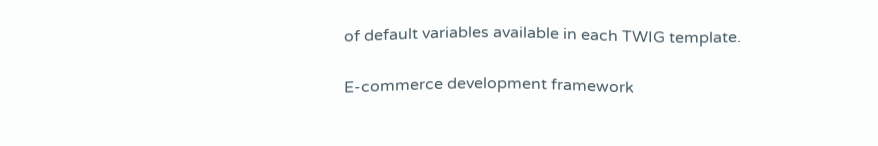of default variables available in each TWIG template.

E-commerce development framework